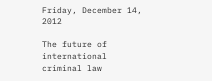Friday, December 14, 2012

The future of international criminal law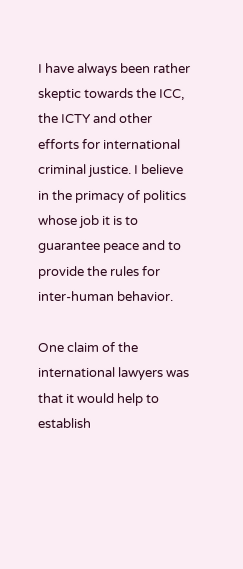I have always been rather skeptic towards the ICC, the ICTY and other efforts for international criminal justice. I believe in the primacy of politics whose job it is to guarantee peace and to provide the rules for inter-human behavior.

One claim of the international lawyers was that it would help to establish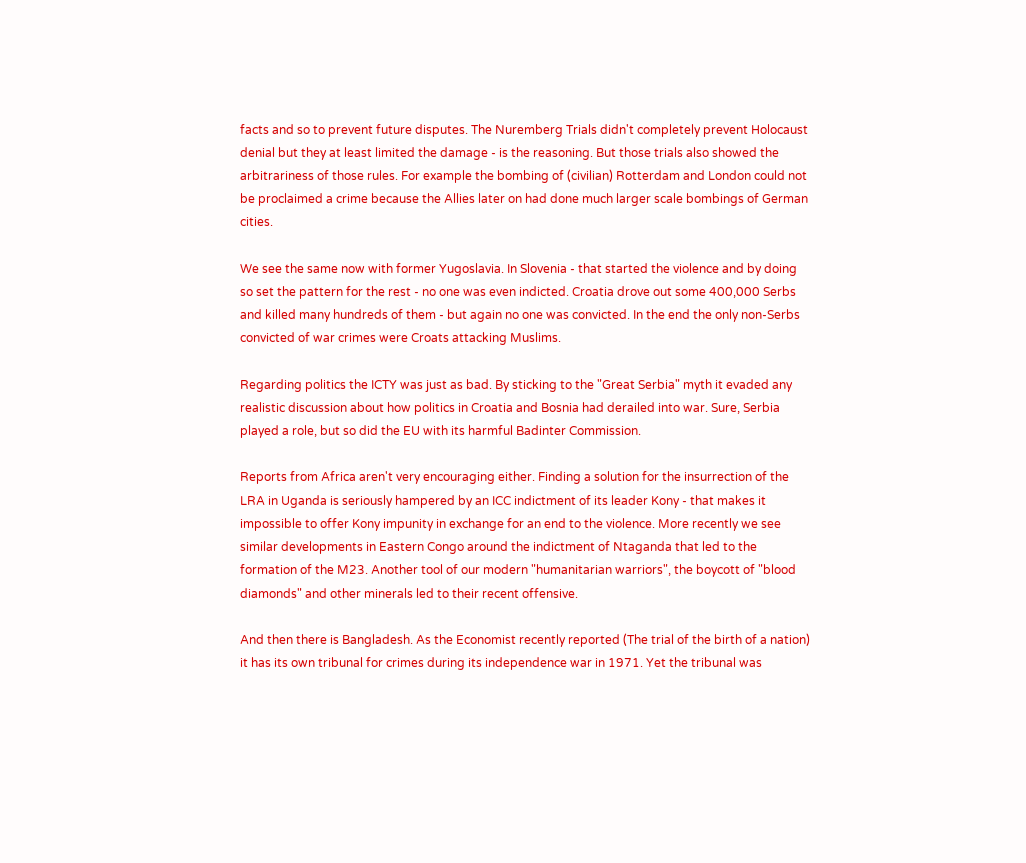facts and so to prevent future disputes. The Nuremberg Trials didn't completely prevent Holocaust denial but they at least limited the damage - is the reasoning. But those trials also showed the arbitrariness of those rules. For example the bombing of (civilian) Rotterdam and London could not be proclaimed a crime because the Allies later on had done much larger scale bombings of German cities.

We see the same now with former Yugoslavia. In Slovenia - that started the violence and by doing so set the pattern for the rest - no one was even indicted. Croatia drove out some 400,000 Serbs and killed many hundreds of them - but again no one was convicted. In the end the only non-Serbs convicted of war crimes were Croats attacking Muslims.

Regarding politics the ICTY was just as bad. By sticking to the "Great Serbia" myth it evaded any realistic discussion about how politics in Croatia and Bosnia had derailed into war. Sure, Serbia played a role, but so did the EU with its harmful Badinter Commission.

Reports from Africa aren't very encouraging either. Finding a solution for the insurrection of the LRA in Uganda is seriously hampered by an ICC indictment of its leader Kony - that makes it impossible to offer Kony impunity in exchange for an end to the violence. More recently we see similar developments in Eastern Congo around the indictment of Ntaganda that led to the formation of the M23. Another tool of our modern "humanitarian warriors", the boycott of "blood diamonds" and other minerals led to their recent offensive.

And then there is Bangladesh. As the Economist recently reported (The trial of the birth of a nation) it has its own tribunal for crimes during its independence war in 1971. Yet the tribunal was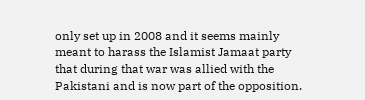only set up in 2008 and it seems mainly meant to harass the Islamist Jamaat party that during that war was allied with the Pakistani and is now part of the opposition.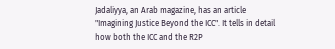Jadaliyya, an Arab magazine, has an article "Imagining Justice Beyond the ICC". It tells in detail how both the ICC and the R2P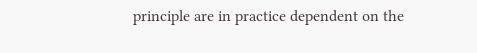principle are in practice dependent on the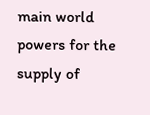main world powers for the supply of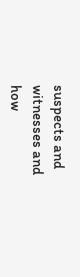suspects and witnesses and how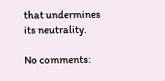that undermines its neutrality.

No comments: